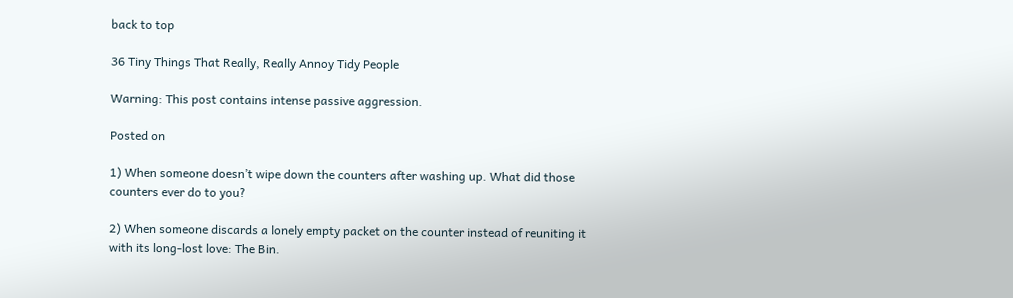back to top

36 Tiny Things That Really, Really Annoy Tidy People

Warning: This post contains intense passive aggression.

Posted on

1) When someone doesn’t wipe down the counters after washing up. What did those counters ever do to you?

2) When someone discards a lonely empty packet on the counter instead of reuniting it with its long-lost love: The Bin.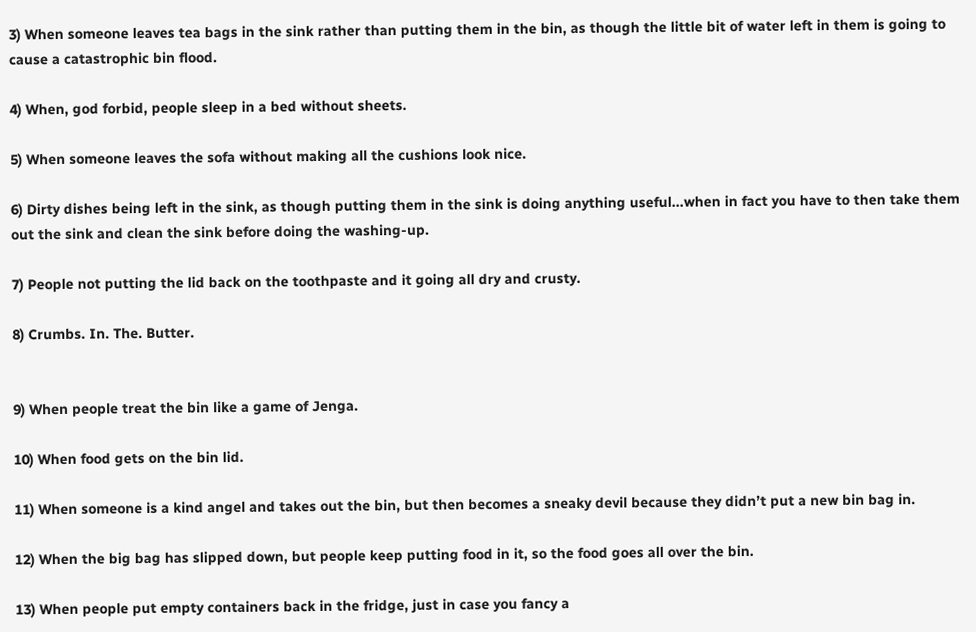3) When someone leaves tea bags in the sink rather than putting them in the bin, as though the little bit of water left in them is going to cause a catastrophic bin flood.

4) When, god forbid, people sleep in a bed without sheets.

5) When someone leaves the sofa without making all the cushions look nice.

6) Dirty dishes being left in the sink, as though putting them in the sink is doing anything useful...when in fact you have to then take them out the sink and clean the sink before doing the washing-up.

7) People not putting the lid back on the toothpaste and it going all dry and crusty.

8) Crumbs. In. The. Butter.


9) When people treat the bin like a game of Jenga.

10) When food gets on the bin lid.

11) When someone is a kind angel and takes out the bin, but then becomes a sneaky devil because they didn’t put a new bin bag in.

12) When the big bag has slipped down, but people keep putting food in it, so the food goes all over the bin.

13) When people put empty containers back in the fridge, just in case you fancy a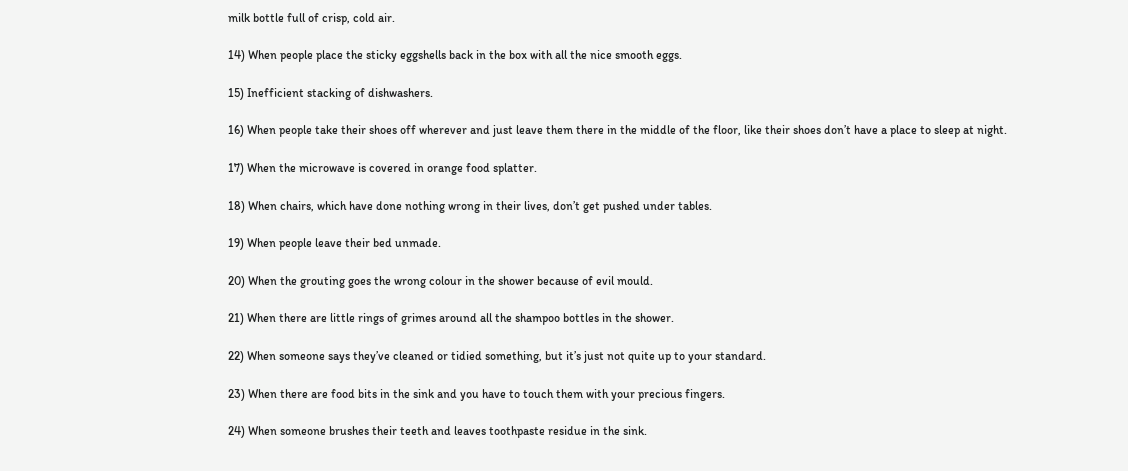milk bottle full of crisp, cold air.

14) When people place the sticky eggshells back in the box with all the nice smooth eggs.

15) Inefficient stacking of dishwashers.

16) When people take their shoes off wherever and just leave them there in the middle of the floor, like their shoes don’t have a place to sleep at night.

17) When the microwave is covered in orange food splatter.

18) When chairs, which have done nothing wrong in their lives, don’t get pushed under tables.

19) When people leave their bed unmade.

20) When the grouting goes the wrong colour in the shower because of evil mould.

21) When there are little rings of grimes around all the shampoo bottles in the shower.

22) When someone says they’ve cleaned or tidied something, but it’s just not quite up to your standard.

23) When there are food bits in the sink and you have to touch them with your precious fingers.

24) When someone brushes their teeth and leaves toothpaste residue in the sink.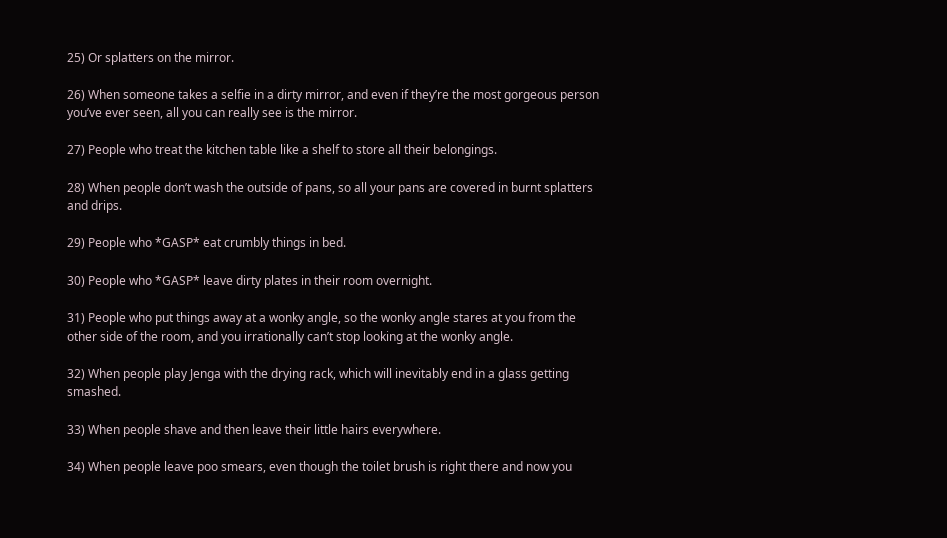25) Or splatters on the mirror.

26) When someone takes a selfie in a dirty mirror, and even if they’re the most gorgeous person you’ve ever seen, all you can really see is the mirror.

27) People who treat the kitchen table like a shelf to store all their belongings.

28) When people don’t wash the outside of pans, so all your pans are covered in burnt splatters and drips.

29) People who *GASP* eat crumbly things in bed.

30) People who *GASP* leave dirty plates in their room overnight.

31) People who put things away at a wonky angle, so the wonky angle stares at you from the other side of the room, and you irrationally can’t stop looking at the wonky angle.

32) When people play Jenga with the drying rack, which will inevitably end in a glass getting smashed.

33) When people shave and then leave their little hairs everywhere.

34) When people leave poo smears, even though the toilet brush is right there and now you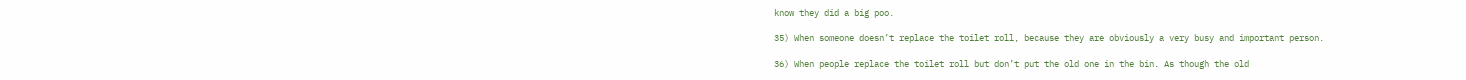know they did a big poo.

35) When someone doesn’t replace the toilet roll, because they are obviously a very busy and important person.

36) When people replace the toilet roll but don’t put the old one in the bin. As though the old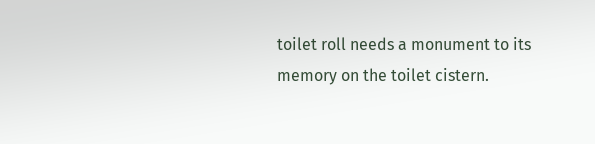toilet roll needs a monument to its memory on the toilet cistern.